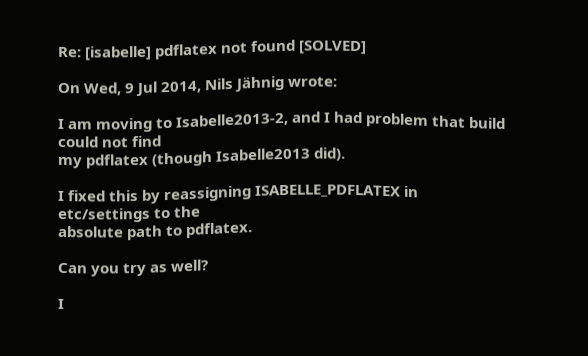Re: [isabelle] pdflatex not found [SOLVED]

On Wed, 9 Jul 2014, Nils Jähnig wrote:

I am moving to Isabelle2013-2, and I had problem that build could not find
my pdflatex (though Isabelle2013 did).

I fixed this by reassigning ISABELLE_PDFLATEX in etc/settings to the
absolute path to pdflatex.

Can you try as well?

I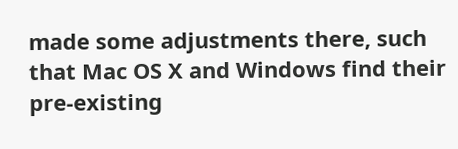made some adjustments there, such that Mac OS X and Windows find their pre-existing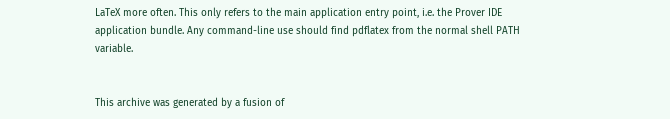LaTeX more often. This only refers to the main application entry point, i.e. the Prover IDE application bundle. Any command-line use should find pdflatex from the normal shell PATH variable.


This archive was generated by a fusion of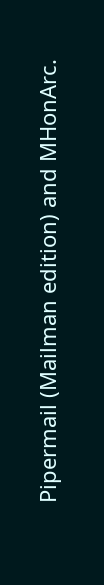Pipermail (Mailman edition) and MHonArc.